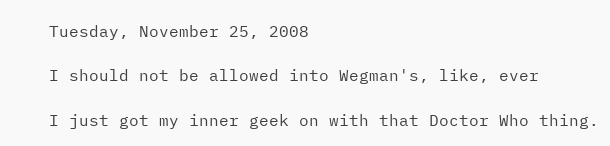Tuesday, November 25, 2008

I should not be allowed into Wegman's, like, ever

I just got my inner geek on with that Doctor Who thing.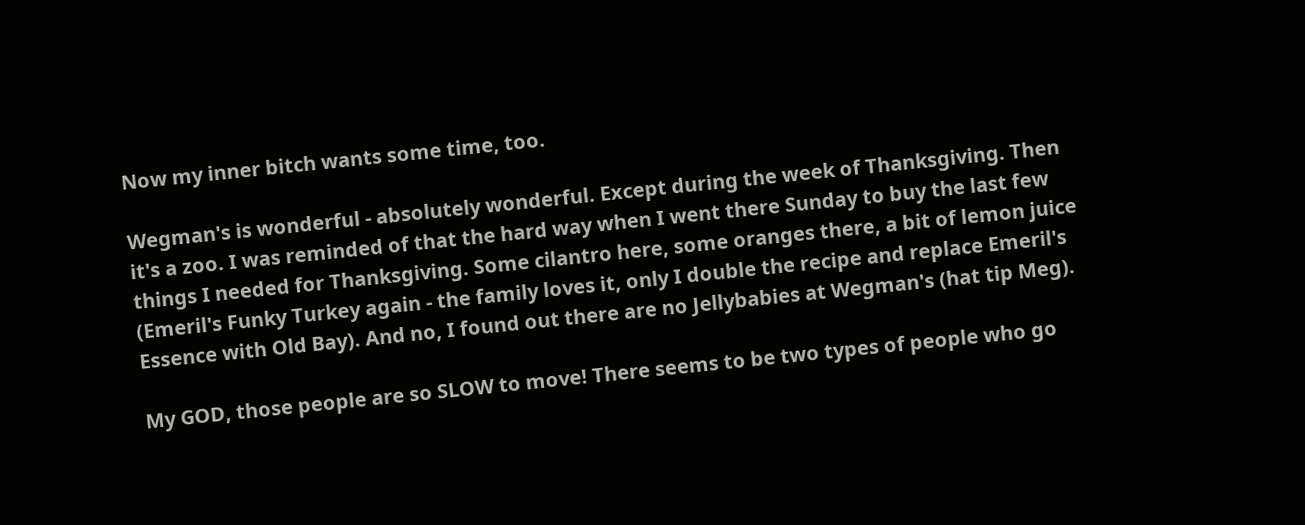Now my inner bitch wants some time, too.

Wegman's is wonderful - absolutely wonderful. Except during the week of Thanksgiving. Then it's a zoo. I was reminded of that the hard way when I went there Sunday to buy the last few things I needed for Thanksgiving. Some cilantro here, some oranges there, a bit of lemon juice (Emeril's Funky Turkey again - the family loves it, only I double the recipe and replace Emeril's Essence with Old Bay). And no, I found out there are no Jellybabies at Wegman's (hat tip Meg).

My GOD, those people are so SLOW to move! There seems to be two types of people who go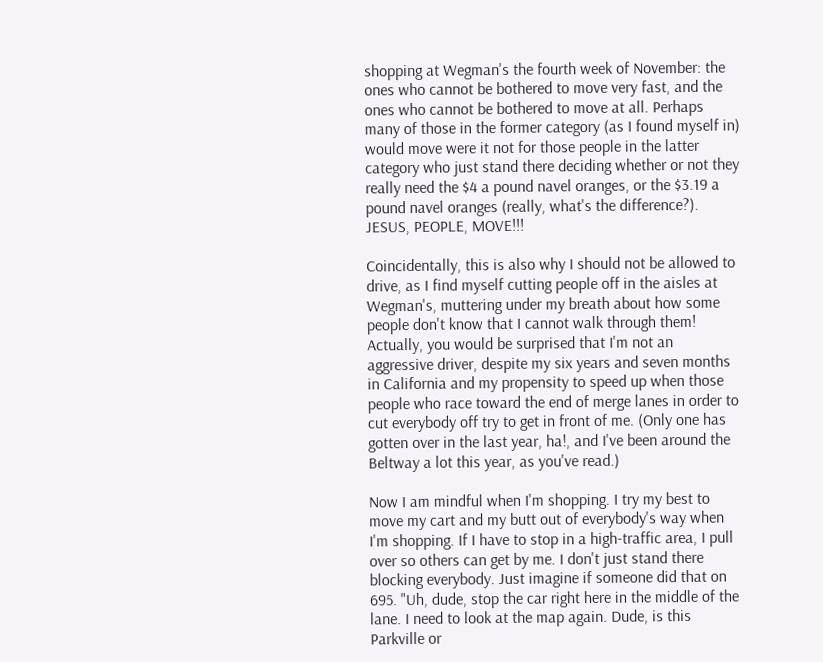shopping at Wegman's the fourth week of November: the ones who cannot be bothered to move very fast, and the ones who cannot be bothered to move at all. Perhaps many of those in the former category (as I found myself in) would move were it not for those people in the latter category who just stand there deciding whether or not they really need the $4 a pound navel oranges, or the $3.19 a pound navel oranges (really, what's the difference?). JESUS, PEOPLE, MOVE!!!

Coincidentally, this is also why I should not be allowed to drive, as I find myself cutting people off in the aisles at Wegman's, muttering under my breath about how some people don't know that I cannot walk through them! Actually, you would be surprised that I'm not an aggressive driver, despite my six years and seven months in California and my propensity to speed up when those people who race toward the end of merge lanes in order to cut everybody off try to get in front of me. (Only one has gotten over in the last year, ha!, and I've been around the Beltway a lot this year, as you've read.)

Now I am mindful when I'm shopping. I try my best to move my cart and my butt out of everybody's way when I'm shopping. If I have to stop in a high-traffic area, I pull over so others can get by me. I don't just stand there blocking everybody. Just imagine if someone did that on 695. "Uh, dude, stop the car right here in the middle of the lane. I need to look at the map again. Dude, is this Parkville or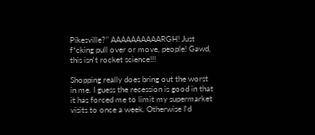Pikesville?" AAAAAAAAAARGH! Just f*cking pull over or move, people! Gawd, this isn't rocket science!!!

Shopping really does bring out the worst in me. I guess the recession is good in that it has forced me to limit my supermarket visits to once a week. Otherwise I'd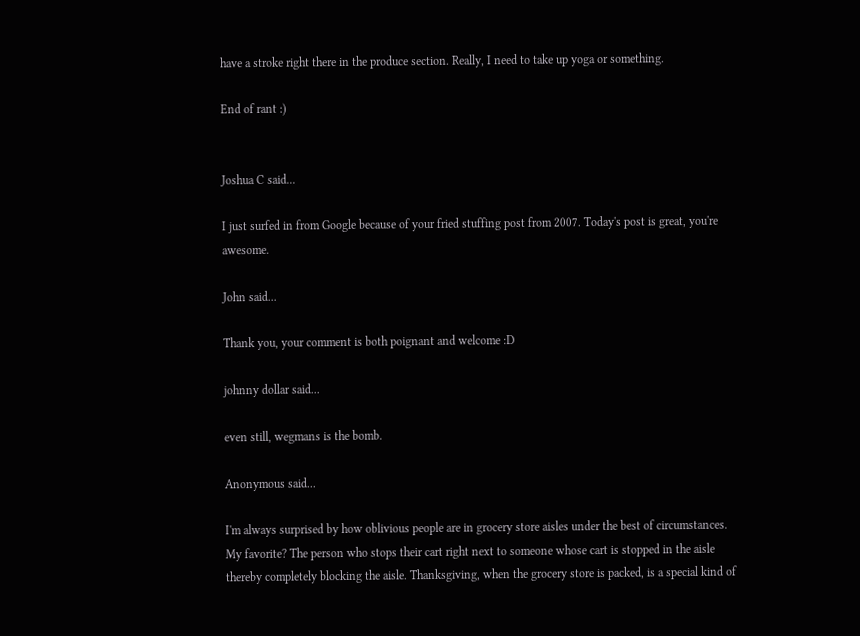have a stroke right there in the produce section. Really, I need to take up yoga or something.

End of rant :)


Joshua C said...

I just surfed in from Google because of your fried stuffing post from 2007. Today's post is great, you're awesome.

John said...

Thank you, your comment is both poignant and welcome :D

johnny dollar said...

even still, wegmans is the bomb.

Anonymous said...

I'm always surprised by how oblivious people are in grocery store aisles under the best of circumstances. My favorite? The person who stops their cart right next to someone whose cart is stopped in the aisle thereby completely blocking the aisle. Thanksgiving, when the grocery store is packed, is a special kind of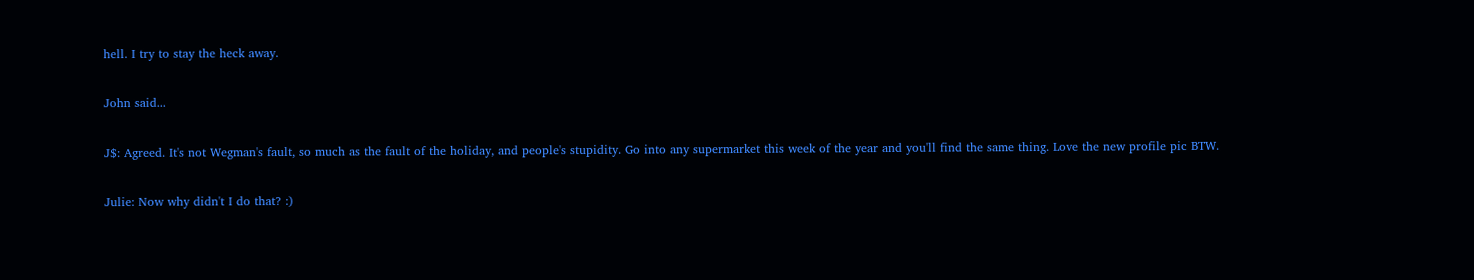hell. I try to stay the heck away.

John said...

J$: Agreed. It's not Wegman's fault, so much as the fault of the holiday, and people's stupidity. Go into any supermarket this week of the year and you'll find the same thing. Love the new profile pic BTW.

Julie: Now why didn't I do that? :)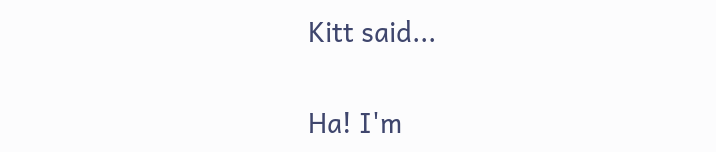Kitt said...

Ha! I'm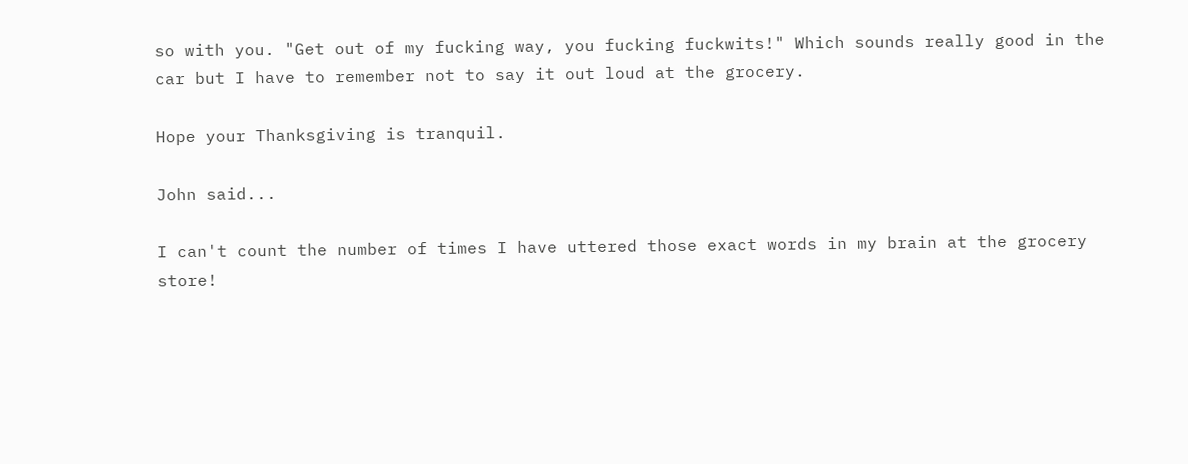so with you. "Get out of my fucking way, you fucking fuckwits!" Which sounds really good in the car but I have to remember not to say it out loud at the grocery.

Hope your Thanksgiving is tranquil.

John said...

I can't count the number of times I have uttered those exact words in my brain at the grocery store!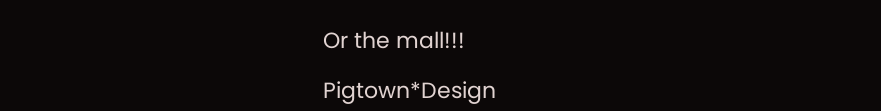Or the mall!!!

Pigtown*Design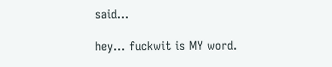said...

hey... fuckwit is MY word.